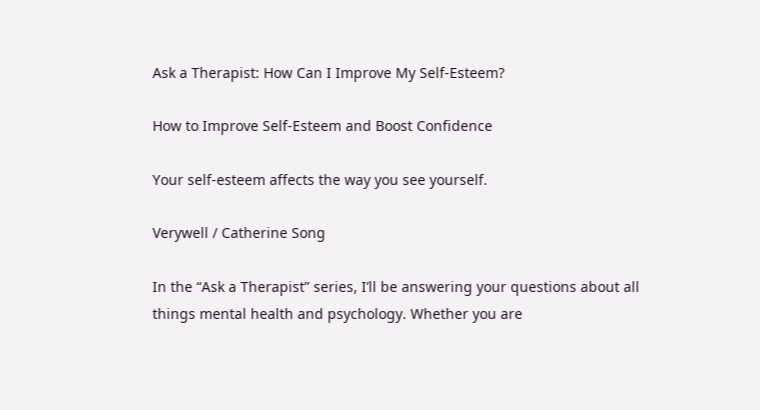Ask a Therapist: How Can I Improve My Self-Esteem?

How to Improve Self-Esteem and Boost Confidence

Your self-esteem affects the way you see yourself.

Verywell / Catherine Song

In the “Ask a Therapist” series, I’ll be answering your questions about all things mental health and psychology. Whether you are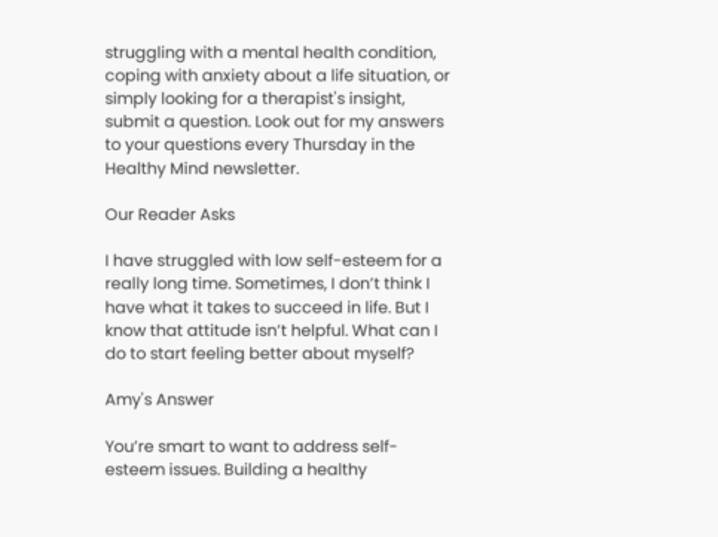struggling with a mental health condition, coping with anxiety about a life situation, or simply looking for a therapist's insight, submit a question. Look out for my answers to your questions every Thursday in the Healthy Mind newsletter.

Our Reader Asks

I have struggled with low self-esteem for a really long time. Sometimes, I don’t think I have what it takes to succeed in life. But I know that attitude isn’t helpful. What can I do to start feeling better about myself?

Amy's Answer

You’re smart to want to address self-esteem issues. Building a healthy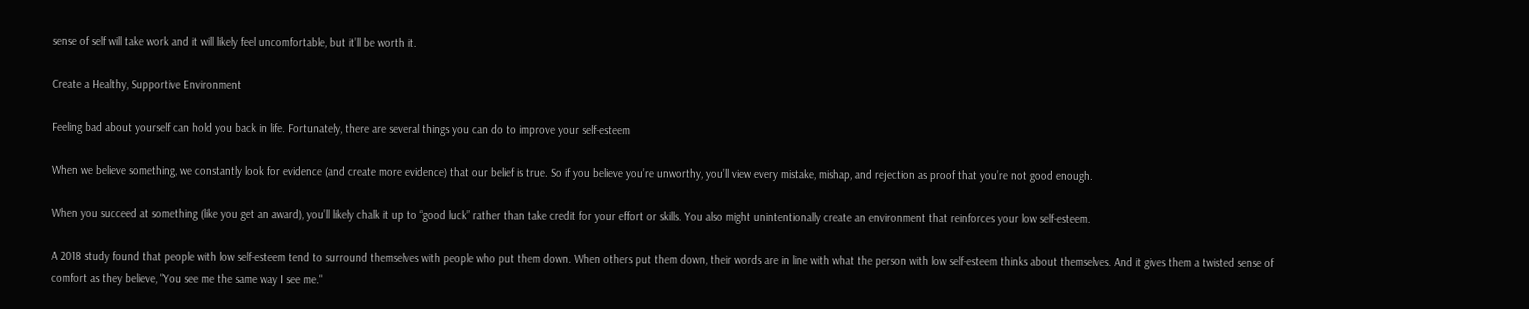sense of self will take work and it will likely feel uncomfortable, but it’ll be worth it.

Create a Healthy, Supportive Environment

Feeling bad about yourself can hold you back in life. Fortunately, there are several things you can do to improve your self-esteem

When we believe something, we constantly look for evidence (and create more evidence) that our belief is true. So if you believe you’re unworthy, you’ll view every mistake, mishap, and rejection as proof that you’re not good enough.

When you succeed at something (like you get an award), you’ll likely chalk it up to “good luck” rather than take credit for your effort or skills. You also might unintentionally create an environment that reinforces your low self-esteem.

A 2018 study found that people with low self-esteem tend to surround themselves with people who put them down. When others put them down, their words are in line with what the person with low self-esteem thinks about themselves. And it gives them a twisted sense of comfort as they believe, "You see me the same way I see me."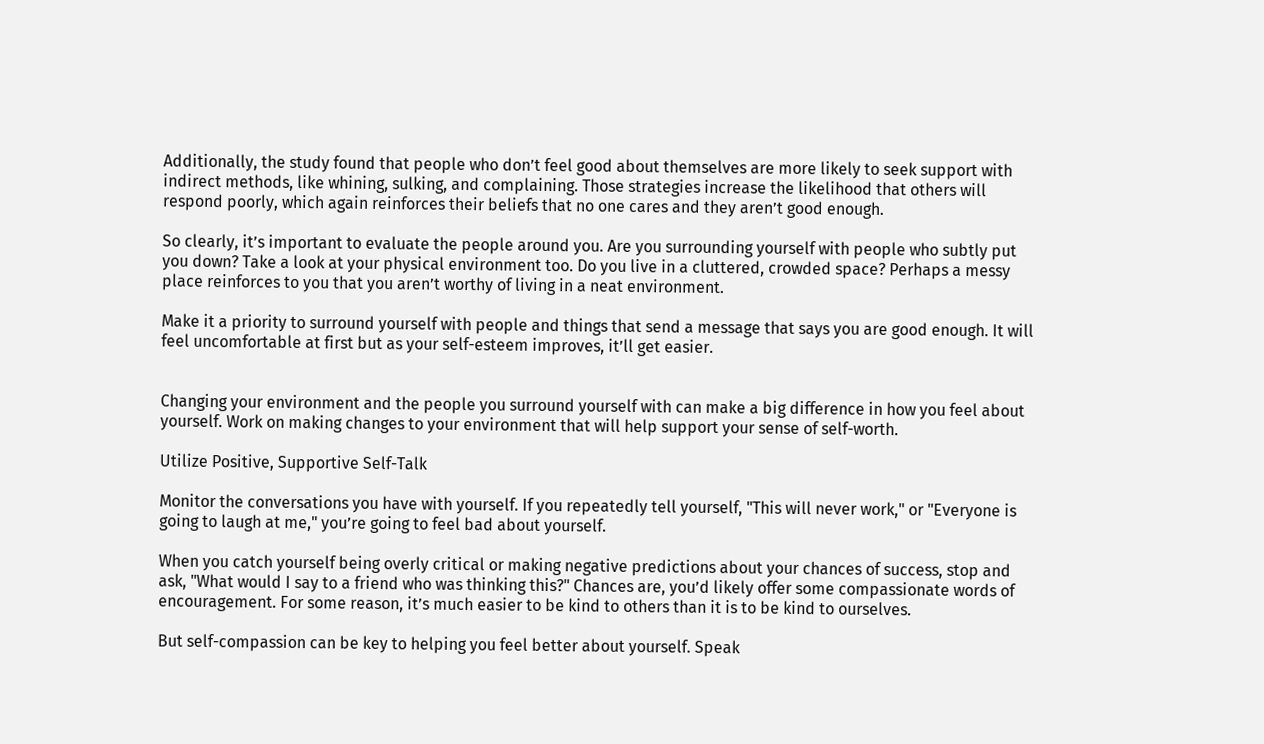Additionally, the study found that people who don’t feel good about themselves are more likely to seek support with indirect methods, like whining, sulking, and complaining. Those strategies increase the likelihood that others will respond poorly, which again reinforces their beliefs that no one cares and they aren’t good enough.

So clearly, it’s important to evaluate the people around you. Are you surrounding yourself with people who subtly put you down? Take a look at your physical environment too. Do you live in a cluttered, crowded space? Perhaps a messy place reinforces to you that you aren’t worthy of living in a neat environment.

Make it a priority to surround yourself with people and things that send a message that says you are good enough. It will feel uncomfortable at first but as your self-esteem improves, it’ll get easier.


Changing your environment and the people you surround yourself with can make a big difference in how you feel about yourself. Work on making changes to your environment that will help support your sense of self-worth.

Utilize Positive, Supportive Self-Talk

Monitor the conversations you have with yourself. If you repeatedly tell yourself, "This will never work," or "Everyone is going to laugh at me," you’re going to feel bad about yourself.

When you catch yourself being overly critical or making negative predictions about your chances of success, stop and ask, "What would I say to a friend who was thinking this?" Chances are, you’d likely offer some compassionate words of encouragement. For some reason, it’s much easier to be kind to others than it is to be kind to ourselves.

But self-compassion can be key to helping you feel better about yourself. Speak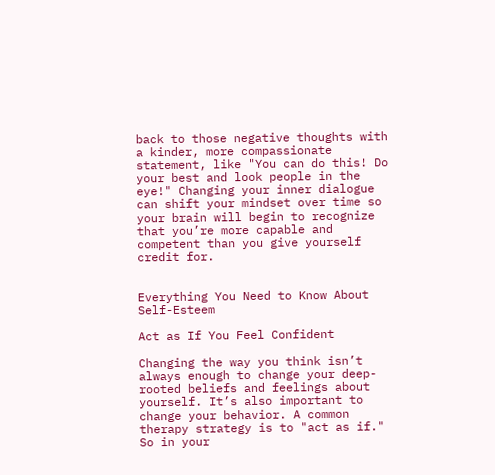back to those negative thoughts with a kinder, more compassionate statement, like "You can do this! Do your best and look people in the eye!" Changing your inner dialogue can shift your mindset over time so your brain will begin to recognize that you’re more capable and competent than you give yourself credit for.


Everything You Need to Know About Self-Esteem

Act as If You Feel Confident

Changing the way you think isn’t always enough to change your deep-rooted beliefs and feelings about yourself. It’s also important to change your behavior. A common therapy strategy is to "act as if." So in your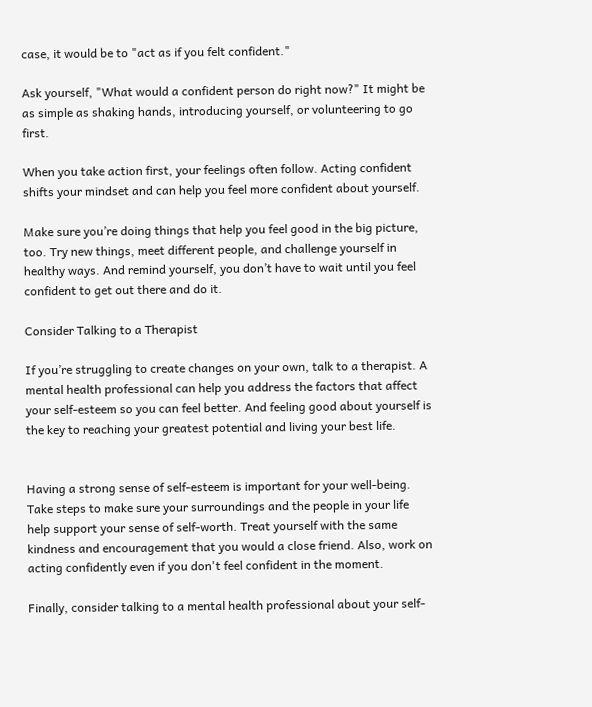case, it would be to "act as if you felt confident."

Ask yourself, "What would a confident person do right now?" It might be as simple as shaking hands, introducing yourself, or volunteering to go first.

When you take action first, your feelings often follow. Acting confident shifts your mindset and can help you feel more confident about yourself.

Make sure you’re doing things that help you feel good in the big picture, too. Try new things, meet different people, and challenge yourself in healthy ways. And remind yourself, you don’t have to wait until you feel confident to get out there and do it.

Consider Talking to a Therapist

If you’re struggling to create changes on your own, talk to a therapist. A mental health professional can help you address the factors that affect your self-esteem so you can feel better. And feeling good about yourself is the key to reaching your greatest potential and living your best life.


Having a strong sense of self-esteem is important for your well-being. Take steps to make sure your surroundings and the people in your life help support your sense of self-worth. Treat yourself with the same kindness and encouragement that you would a close friend. Also, work on acting confidently even if you don't feel confident in the moment.

Finally, consider talking to a mental health professional about your self-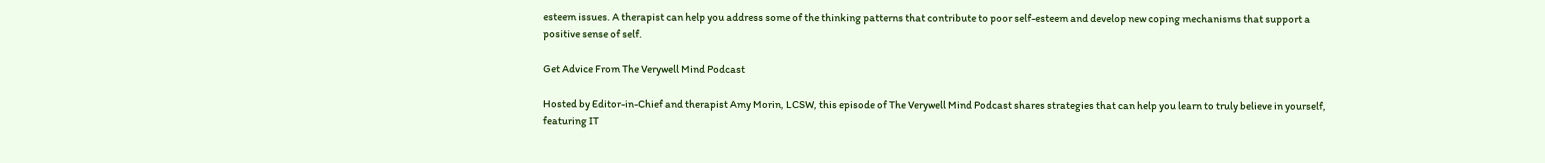esteem issues. A therapist can help you address some of the thinking patterns that contribute to poor self-esteem and develop new coping mechanisms that support a positive sense of self.

Get Advice From The Verywell Mind Podcast

Hosted by Editor-in-Chief and therapist Amy Morin, LCSW, this episode of The Verywell Mind Podcast shares strategies that can help you learn to truly believe in yourself, featuring IT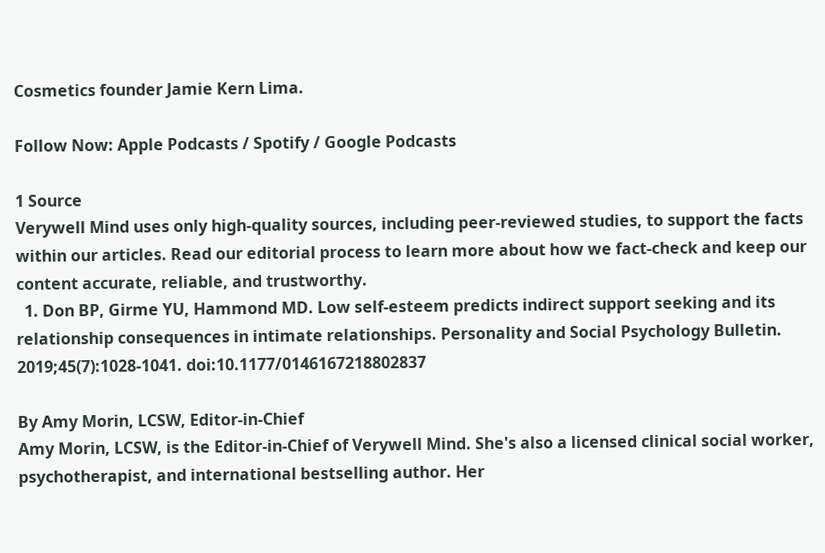Cosmetics founder Jamie Kern Lima.

Follow Now: Apple Podcasts / Spotify / Google Podcasts

1 Source
Verywell Mind uses only high-quality sources, including peer-reviewed studies, to support the facts within our articles. Read our editorial process to learn more about how we fact-check and keep our content accurate, reliable, and trustworthy.
  1. Don BP, Girme YU, Hammond MD. Low self-esteem predicts indirect support seeking and its relationship consequences in intimate relationships. Personality and Social Psychology Bulletin. 2019;45(7):1028-1041. doi:10.1177/0146167218802837

By Amy Morin, LCSW, Editor-in-Chief
Amy Morin, LCSW, is the Editor-in-Chief of Verywell Mind. She's also a licensed clinical social worker, psychotherapist, and international bestselling author. Her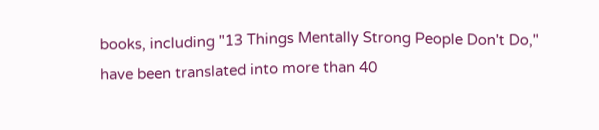books, including "13 Things Mentally Strong People Don't Do," have been translated into more than 40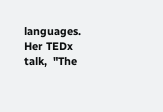languages. Her TEDx talk,  "The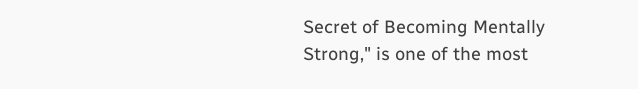Secret of Becoming Mentally Strong," is one of the most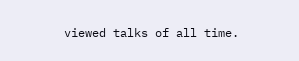viewed talks of all time.